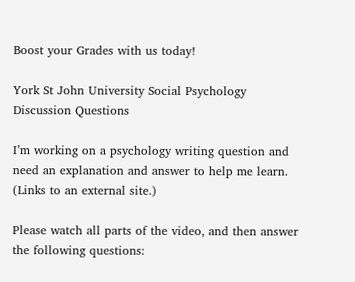Boost your Grades with us today!

York St John University Social Psychology Discussion Questions

I’m working on a psychology writing question and need an explanation and answer to help me learn. (Links to an external site.)

Please watch all parts of the video, and then answer the following questions: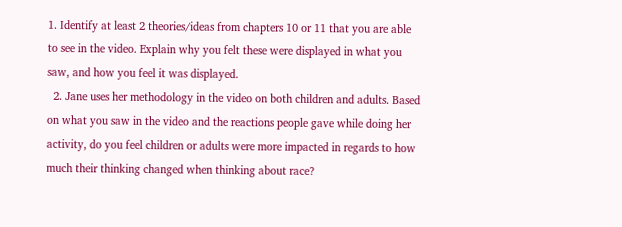1. Identify at least 2 theories/ideas from chapters 10 or 11 that you are able to see in the video. Explain why you felt these were displayed in what you saw, and how you feel it was displayed.
  2. Jane uses her methodology in the video on both children and adults. Based on what you saw in the video and the reactions people gave while doing her activity, do you feel children or adults were more impacted in regards to how much their thinking changed when thinking about race?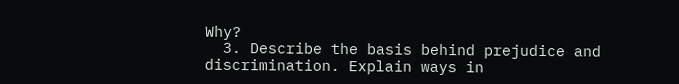Why?
  3. Describe the basis behind prejudice and discrimination. Explain ways in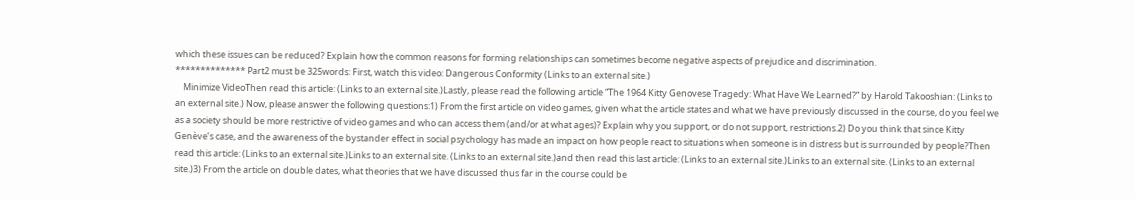which these issues can be reduced? Explain how the common reasons for forming relationships can sometimes become negative aspects of prejudice and discrimination.                                      ************** Part2 must be 325words: First, watch this video: Dangerous Conformity (Links to an external site.)
    Minimize VideoThen read this article: (Links to an external site.)Lastly, please read the following article “The 1964 Kitty Genovese Tragedy: What Have We Learned?” by Harold Takooshian: (Links to an external site.) Now, please answer the following questions:1) From the first article on video games, given what the article states and what we have previously discussed in the course, do you feel we as a society should be more restrictive of video games and who can access them (and/or at what ages)? Explain why you support, or do not support, restrictions.2) Do you think that since Kitty Genève’s case, and the awareness of the bystander effect in social psychology has made an impact on how people react to situations when someone is in distress but is surrounded by people?Then read this article: (Links to an external site.)Links to an external site. (Links to an external site.)and then read this last article: (Links to an external site.)Links to an external site. (Links to an external site.)3) From the article on double dates, what theories that we have discussed thus far in the course could be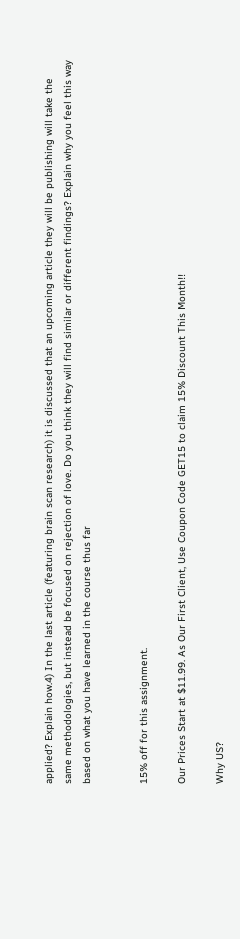applied? Explain how.4) In the last article (featuring brain scan research) it is discussed that an upcoming article they will be publishing will take the same methodologies, but instead be focused on rejection of love. Do you think they will find similar or different findings? Explain why you feel this way based on what you have learned in the course thus far


15% off for this assignment.

Our Prices Start at $11.99. As Our First Client, Use Coupon Code GET15 to claim 15% Discount This Month!!

Why US?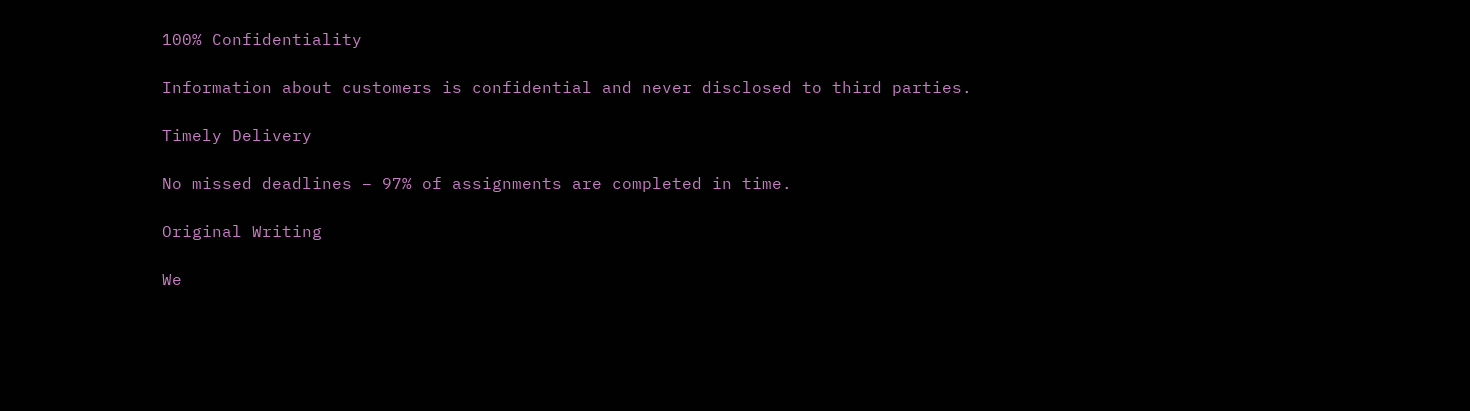100% Confidentiality

Information about customers is confidential and never disclosed to third parties.

Timely Delivery

No missed deadlines – 97% of assignments are completed in time.

Original Writing

We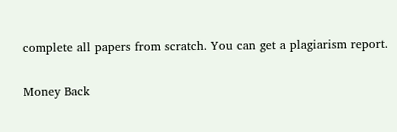complete all papers from scratch. You can get a plagiarism report.

Money Back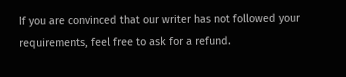If you are convinced that our writer has not followed your requirements, feel free to ask for a refund.